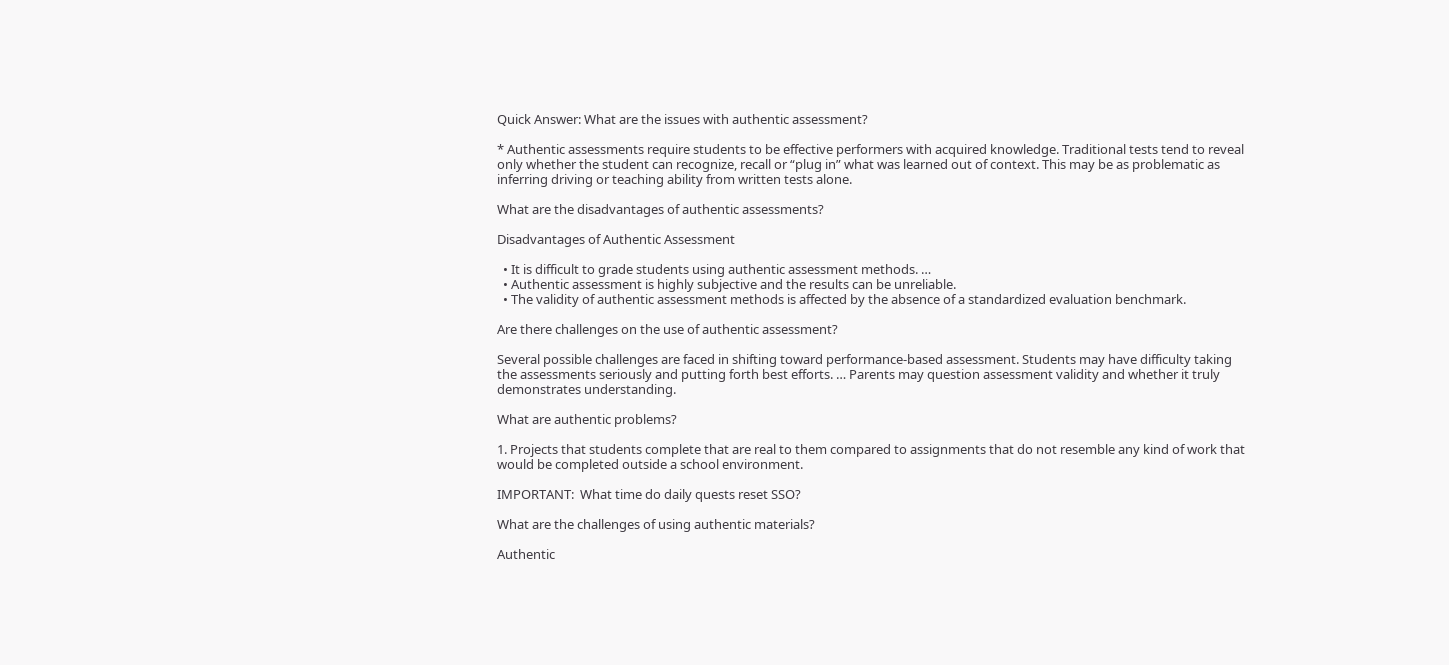Quick Answer: What are the issues with authentic assessment?

* Authentic assessments require students to be effective performers with acquired knowledge. Traditional tests tend to reveal only whether the student can recognize, recall or “plug in” what was learned out of context. This may be as problematic as inferring driving or teaching ability from written tests alone.

What are the disadvantages of authentic assessments?

Disadvantages of Authentic Assessment

  • It is difficult to grade students using authentic assessment methods. …
  • Authentic assessment is highly subjective and the results can be unreliable.
  • The validity of authentic assessment methods is affected by the absence of a standardized evaluation benchmark.

Are there challenges on the use of authentic assessment?

Several possible challenges are faced in shifting toward performance-based assessment. Students may have difficulty taking the assessments seriously and putting forth best efforts. … Parents may question assessment validity and whether it truly demonstrates understanding.

What are authentic problems?

1. Projects that students complete that are real to them compared to assignments that do not resemble any kind of work that would be completed outside a school environment.

IMPORTANT:  What time do daily quests reset SSO?

What are the challenges of using authentic materials?

Authentic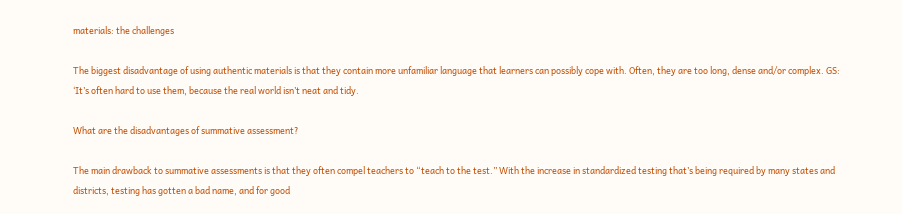materials: the challenges

The biggest disadvantage of using authentic materials is that they contain more unfamiliar language that learners can possibly cope with. Often, they are too long, dense and/or complex. GS: ‘It’s often hard to use them, because the real world isn’t neat and tidy.

What are the disadvantages of summative assessment?

The main drawback to summative assessments is that they often compel teachers to “teach to the test.” With the increase in standardized testing that’s being required by many states and districts, testing has gotten a bad name, and for good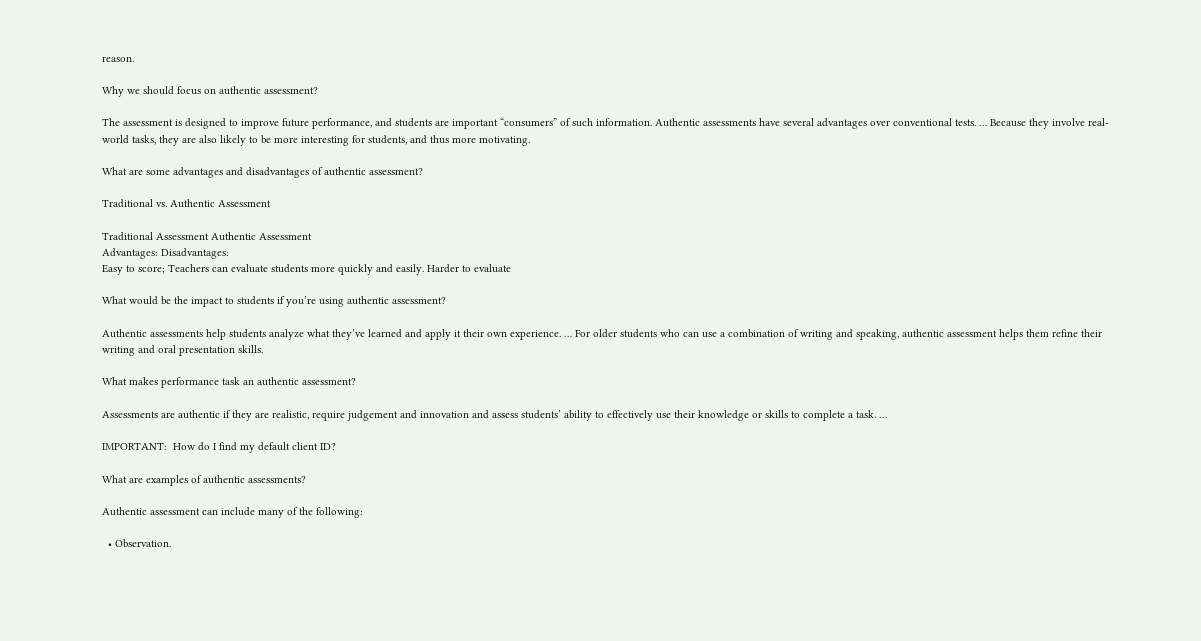reason.

Why we should focus on authentic assessment?

The assessment is designed to improve future performance, and students are important “consumers” of such information. Authentic assessments have several advantages over conventional tests. … Because they involve real-world tasks, they are also likely to be more interesting for students, and thus more motivating.

What are some advantages and disadvantages of authentic assessment?

Traditional vs. Authentic Assessment

Traditional Assessment Authentic Assessment
Advantages: Disadvantages:
Easy to score; Teachers can evaluate students more quickly and easily. Harder to evaluate

What would be the impact to students if you’re using authentic assessment?

Authentic assessments help students analyze what they’ve learned and apply it their own experience. … For older students who can use a combination of writing and speaking, authentic assessment helps them refine their writing and oral presentation skills.

What makes performance task an authentic assessment?

Assessments are authentic if they are realistic, require judgement and innovation and assess students’ ability to effectively use their knowledge or skills to complete a task. …

IMPORTANT:  How do I find my default client ID?

What are examples of authentic assessments?

Authentic assessment can include many of the following:

  • Observation.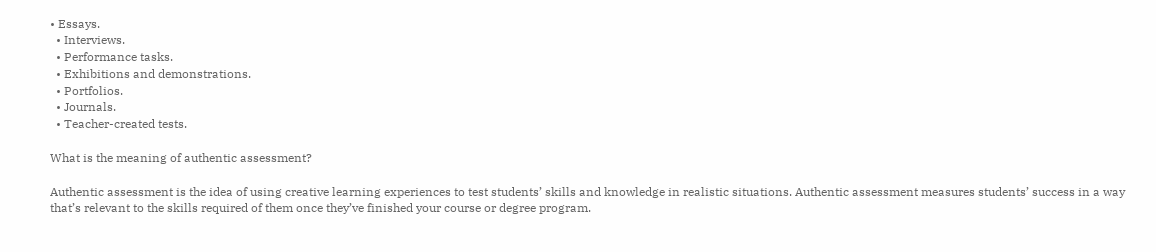• Essays.
  • Interviews.
  • Performance tasks.
  • Exhibitions and demonstrations.
  • Portfolios.
  • Journals.
  • Teacher-created tests.

What is the meaning of authentic assessment?

Authentic assessment is the idea of using creative learning experiences to test students’ skills and knowledge in realistic situations. Authentic assessment measures students’ success in a way that’s relevant to the skills required of them once they’ve finished your course or degree program.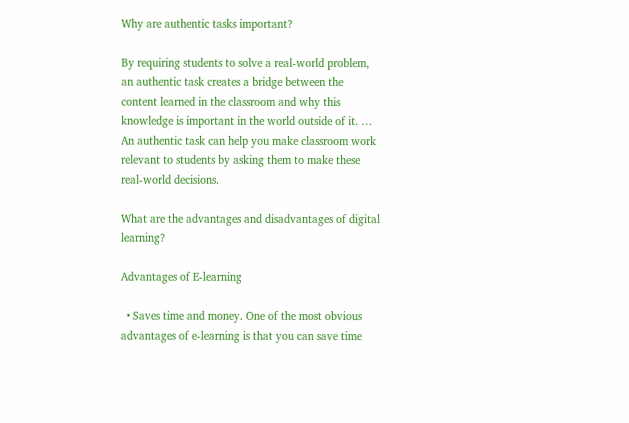Why are authentic tasks important?

By requiring students to solve a real-world problem, an authentic task creates a bridge between the content learned in the classroom and why this knowledge is important in the world outside of it. … An authentic task can help you make classroom work relevant to students by asking them to make these real-world decisions.

What are the advantages and disadvantages of digital learning?

Advantages of E-learning

  • Saves time and money. One of the most obvious advantages of e-learning is that you can save time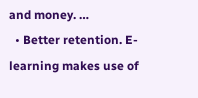and money. …
  • Better retention. E-learning makes use of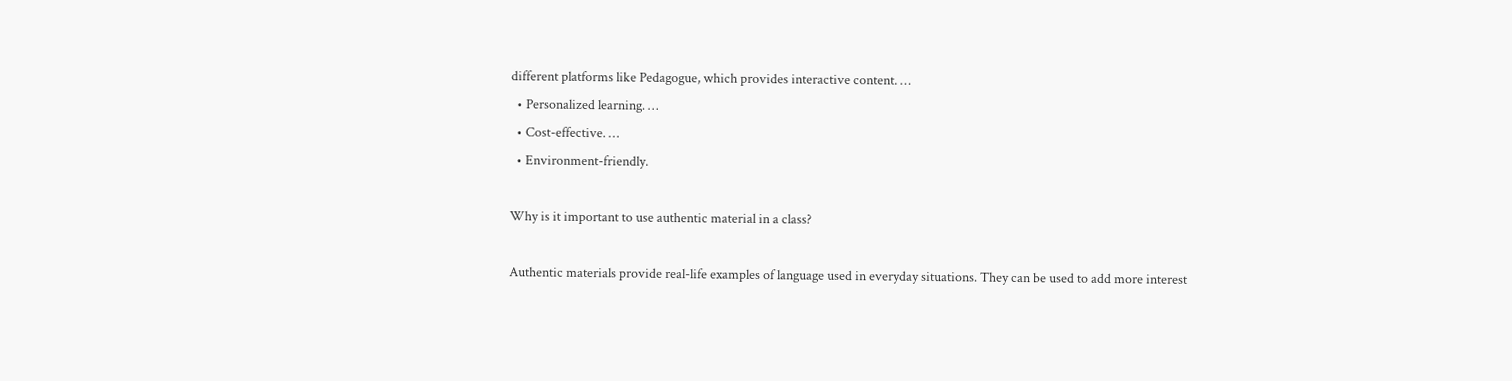different platforms like Pedagogue, which provides interactive content. …
  • Personalized learning. …
  • Cost-effective. …
  • Environment-friendly.

Why is it important to use authentic material in a class?

Authentic materials provide real-life examples of language used in everyday situations. They can be used to add more interest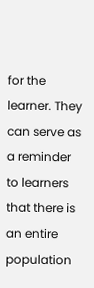for the learner. They can serve as a reminder to learners that there is an entire population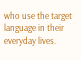who use the target language in their everyday lives.